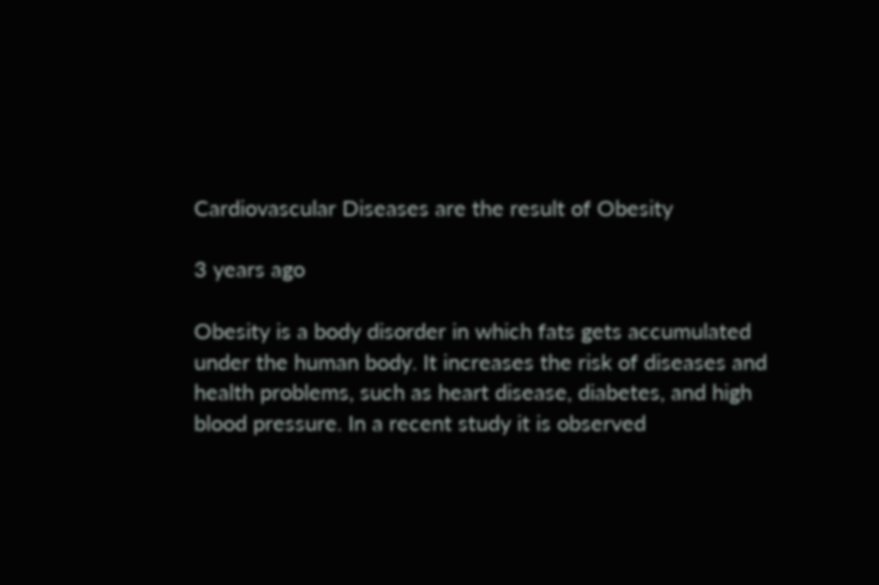Cardiovascular Diseases are the result of Obesity

3 years ago

Obesity is a body disorder in which fats gets accumulated under the human body. It increases the risk of diseases and health problems, such as heart disease, diabetes, and high blood pressure. In a recent study it is observed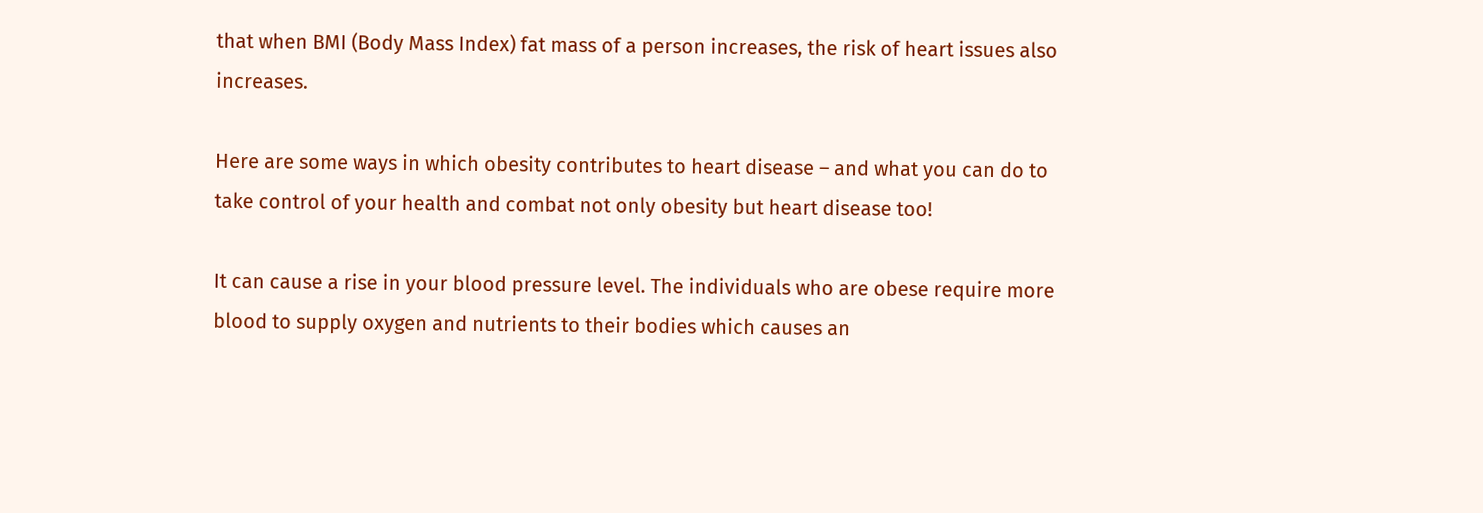that when BMI (Body Mass Index) fat mass of a person increases, the risk of heart issues also increases.

Here are some ways in which obesity contributes to heart disease – and what you can do to take control of your health and combat not only obesity but heart disease too!

It can cause a rise in your blood pressure level. The individuals who are obese require more blood to supply oxygen and nutrients to their bodies which causes an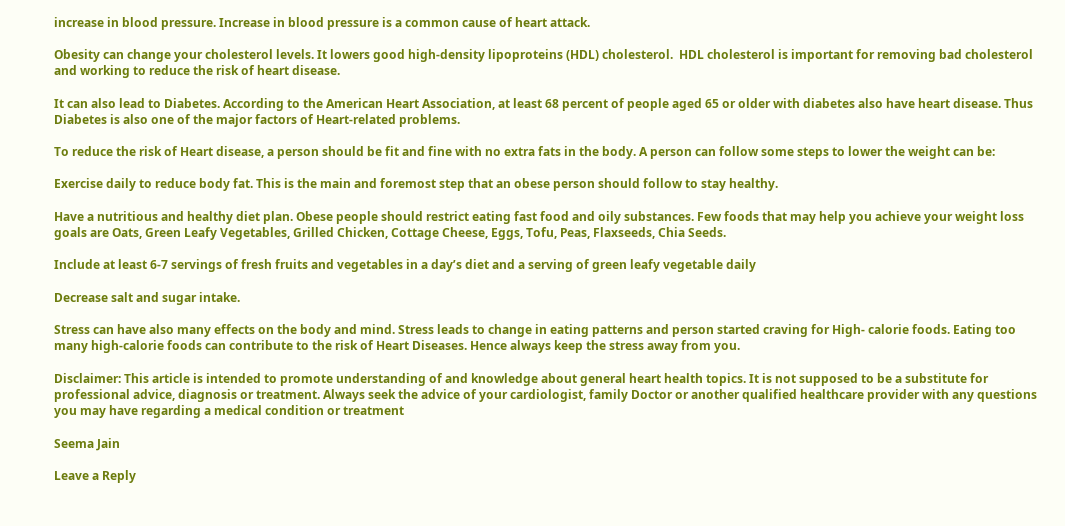increase in blood pressure. Increase in blood pressure is a common cause of heart attack.

Obesity can change your cholesterol levels. It lowers good high-density lipoproteins (HDL) cholesterol.  HDL cholesterol is important for removing bad cholesterol and working to reduce the risk of heart disease.

It can also lead to Diabetes. According to the American Heart Association, at least 68 percent of people aged 65 or older with diabetes also have heart disease. Thus Diabetes is also one of the major factors of Heart-related problems.

To reduce the risk of Heart disease, a person should be fit and fine with no extra fats in the body. A person can follow some steps to lower the weight can be:

Exercise daily to reduce body fat. This is the main and foremost step that an obese person should follow to stay healthy.

Have a nutritious and healthy diet plan. Obese people should restrict eating fast food and oily substances. Few foods that may help you achieve your weight loss goals are Oats, Green Leafy Vegetables, Grilled Chicken, Cottage Cheese, Eggs, Tofu, Peas, Flaxseeds, Chia Seeds.

Include at least 6-7 servings of fresh fruits and vegetables in a day’s diet and a serving of green leafy vegetable daily

Decrease salt and sugar intake.

Stress can have also many effects on the body and mind. Stress leads to change in eating patterns and person started craving for High- calorie foods. Eating too many high-calorie foods can contribute to the risk of Heart Diseases. Hence always keep the stress away from you.

Disclaimer: This article is intended to promote understanding of and knowledge about general heart health topics. It is not supposed to be a substitute for professional advice, diagnosis or treatment. Always seek the advice of your cardiologist, family Doctor or another qualified healthcare provider with any questions you may have regarding a medical condition or treatment

Seema Jain

Leave a Reply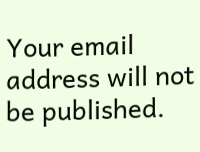Your email address will not be published.